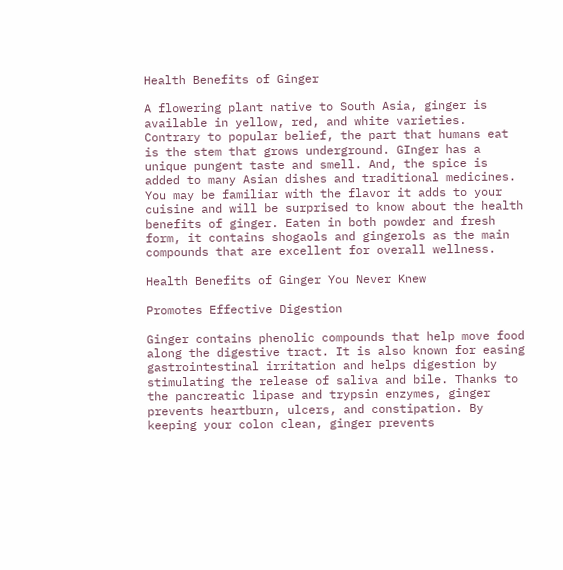Health Benefits of Ginger

A flowering plant native to South Asia, ginger is available in yellow, red, and white varieties. Contrary to popular belief, the part that humans eat is the stem that grows underground. GInger has a unique pungent taste and smell. And, the spice is added to many Asian dishes and traditional medicines. You may be familiar with the flavor it adds to your cuisine and will be surprised to know about the health benefits of ginger. Eaten in both powder and fresh form, it contains shogaols and gingerols as the main compounds that are excellent for overall wellness.

Health Benefits of Ginger You Never Knew

Promotes Effective Digestion

Ginger contains phenolic compounds that help move food along the digestive tract. It is also known for easing gastrointestinal irritation and helps digestion by stimulating the release of saliva and bile. Thanks to the pancreatic lipase and trypsin enzymes, ginger prevents heartburn, ulcers, and constipation. By keeping your colon clean, ginger prevents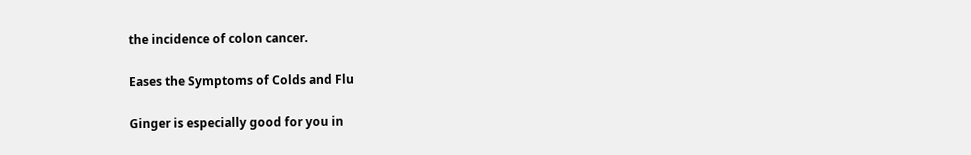the incidence of colon cancer.

Eases the Symptoms of Colds and Flu

Ginger is especially good for you in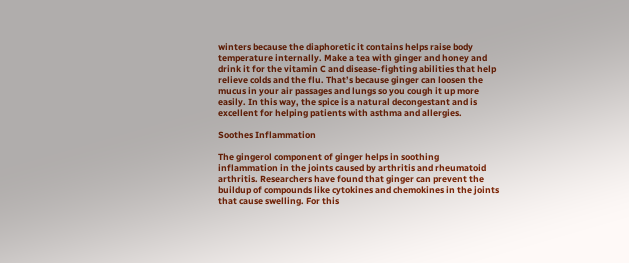winters because the diaphoretic it contains helps raise body temperature internally. Make a tea with ginger and honey and drink it for the vitamin C and disease-fighting abilities that help relieve colds and the flu. That’s because ginger can loosen the mucus in your air passages and lungs so you cough it up more easily. In this way, the spice is a natural decongestant and is excellent for helping patients with asthma and allergies.

Soothes Inflammation

The gingerol component of ginger helps in soothing inflammation in the joints caused by arthritis and rheumatoid arthritis. Researchers have found that ginger can prevent the buildup of compounds like cytokines and chemokines in the joints that cause swelling. For this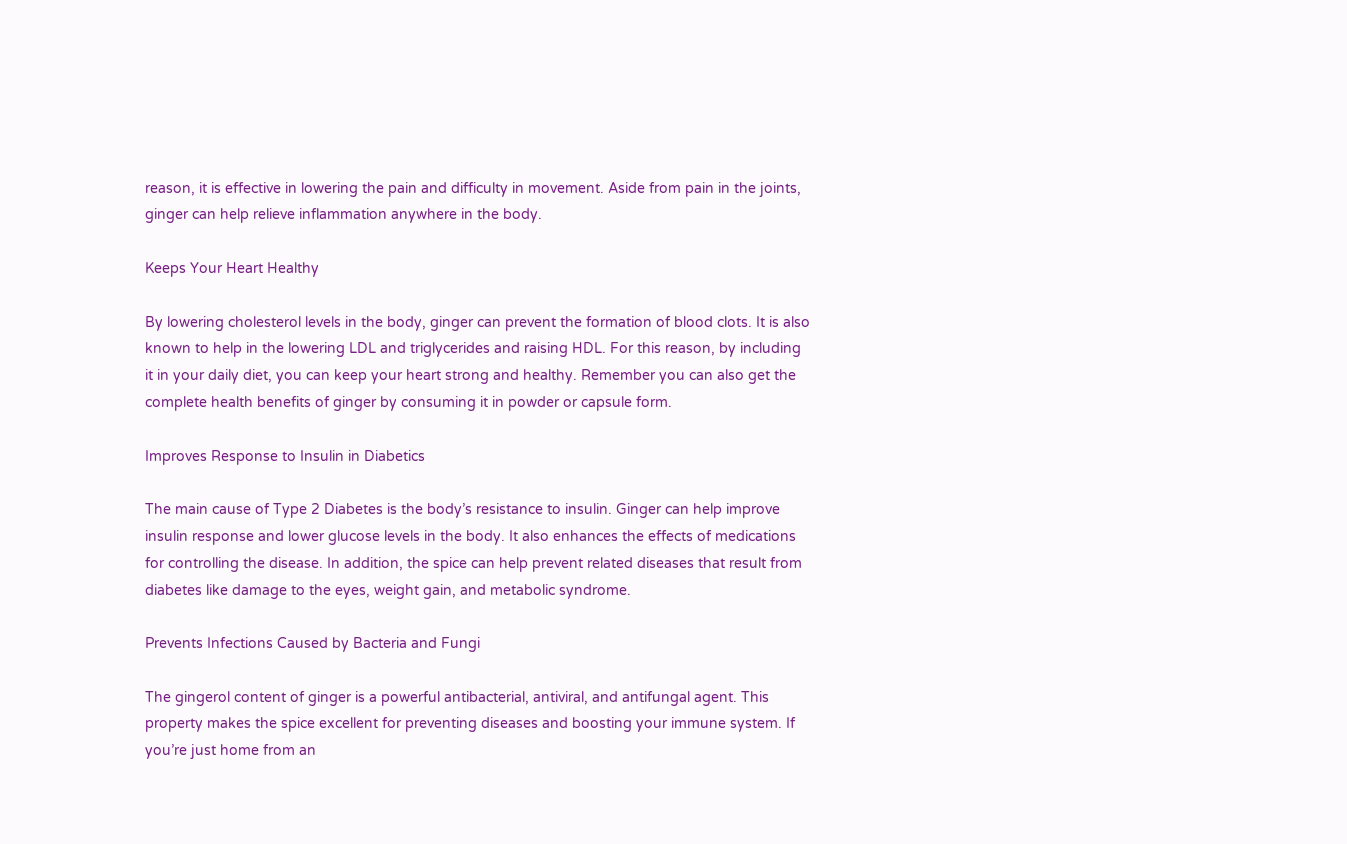reason, it is effective in lowering the pain and difficulty in movement. Aside from pain in the joints, ginger can help relieve inflammation anywhere in the body.

Keeps Your Heart Healthy

By lowering cholesterol levels in the body, ginger can prevent the formation of blood clots. It is also known to help in the lowering LDL and triglycerides and raising HDL. For this reason, by including it in your daily diet, you can keep your heart strong and healthy. Remember you can also get the complete health benefits of ginger by consuming it in powder or capsule form.

Improves Response to Insulin in Diabetics

The main cause of Type 2 Diabetes is the body’s resistance to insulin. Ginger can help improve insulin response and lower glucose levels in the body. It also enhances the effects of medications for controlling the disease. In addition, the spice can help prevent related diseases that result from diabetes like damage to the eyes, weight gain, and metabolic syndrome.

Prevents Infections Caused by Bacteria and Fungi

The gingerol content of ginger is a powerful antibacterial, antiviral, and antifungal agent. This property makes the spice excellent for preventing diseases and boosting your immune system. If you’re just home from an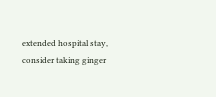extended hospital stay, consider taking ginger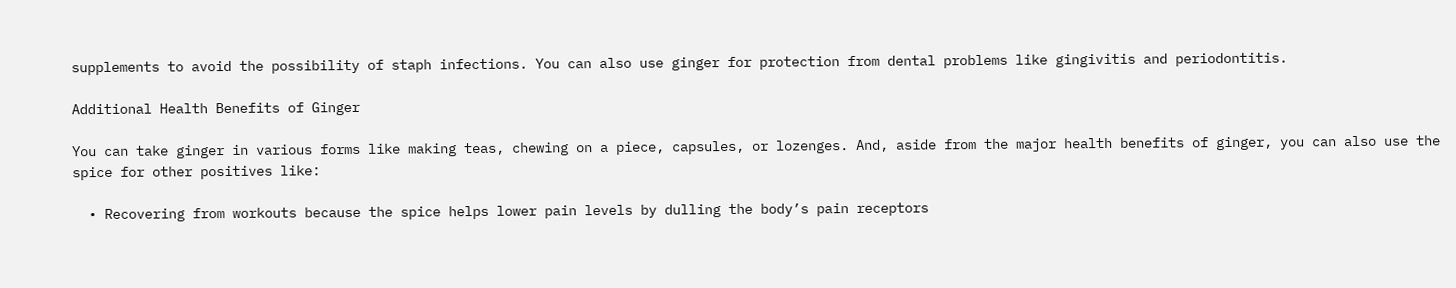supplements to avoid the possibility of staph infections. You can also use ginger for protection from dental problems like gingivitis and periodontitis.

Additional Health Benefits of Ginger

You can take ginger in various forms like making teas, chewing on a piece, capsules, or lozenges. And, aside from the major health benefits of ginger, you can also use the spice for other positives like:

  • Recovering from workouts because the spice helps lower pain levels by dulling the body’s pain receptors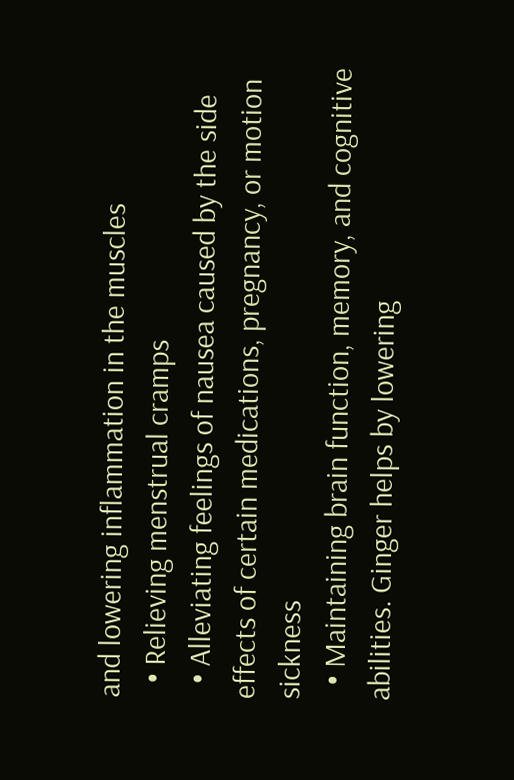and lowering inflammation in the muscles
  • Relieving menstrual cramps
  • Alleviating feelings of nausea caused by the side effects of certain medications, pregnancy, or motion sickness
  • Maintaining brain function, memory, and cognitive abilities. Ginger helps by lowering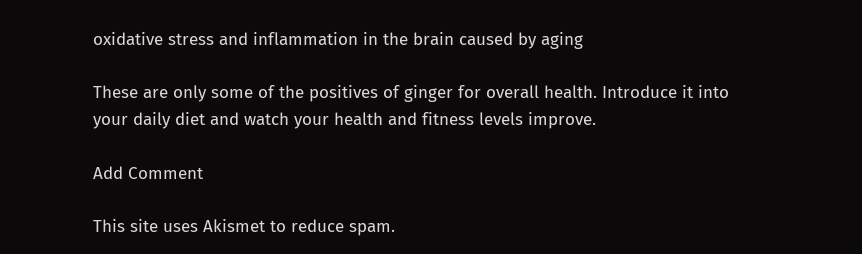oxidative stress and inflammation in the brain caused by aging

These are only some of the positives of ginger for overall health. Introduce it into your daily diet and watch your health and fitness levels improve.

Add Comment

This site uses Akismet to reduce spam.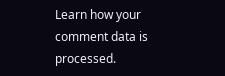Learn how your comment data is processed.